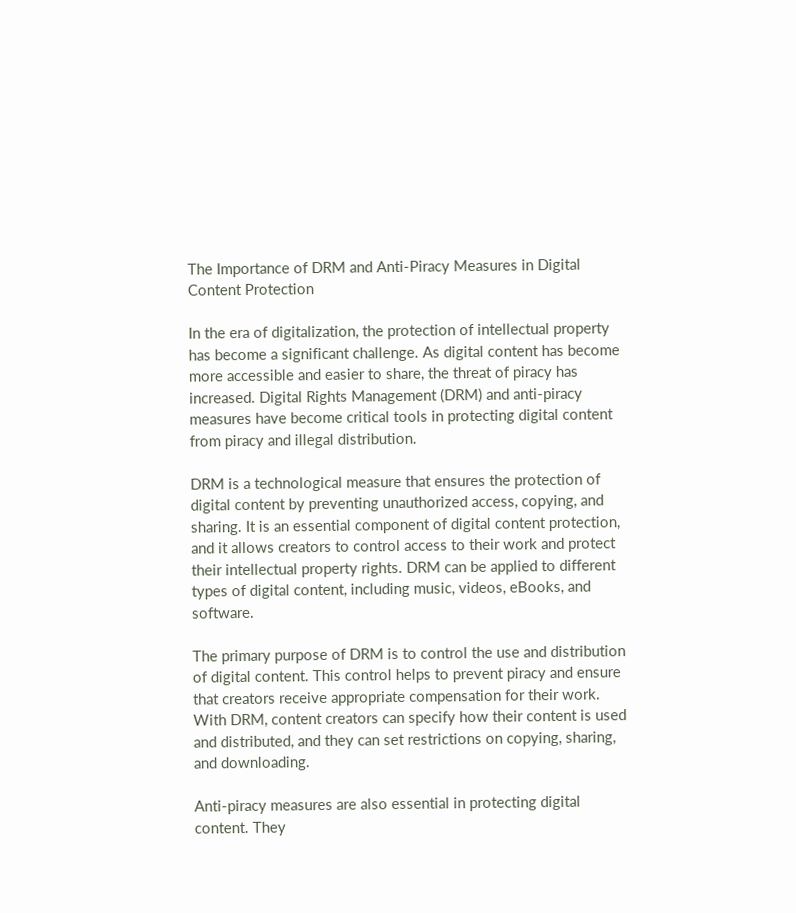The Importance of DRM and Anti-Piracy Measures in Digital Content Protection

In the era of digitalization, the protection of intellectual property has become a significant challenge. As digital content has become more accessible and easier to share, the threat of piracy has increased. Digital Rights Management (DRM) and anti-piracy measures have become critical tools in protecting digital content from piracy and illegal distribution.

DRM is a technological measure that ensures the protection of digital content by preventing unauthorized access, copying, and sharing. It is an essential component of digital content protection, and it allows creators to control access to their work and protect their intellectual property rights. DRM can be applied to different types of digital content, including music, videos, eBooks, and software.

The primary purpose of DRM is to control the use and distribution of digital content. This control helps to prevent piracy and ensure that creators receive appropriate compensation for their work. With DRM, content creators can specify how their content is used and distributed, and they can set restrictions on copying, sharing, and downloading.

Anti-piracy measures are also essential in protecting digital content. They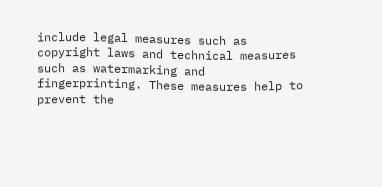include legal measures such as copyright laws and technical measures such as watermarking and fingerprinting. These measures help to prevent the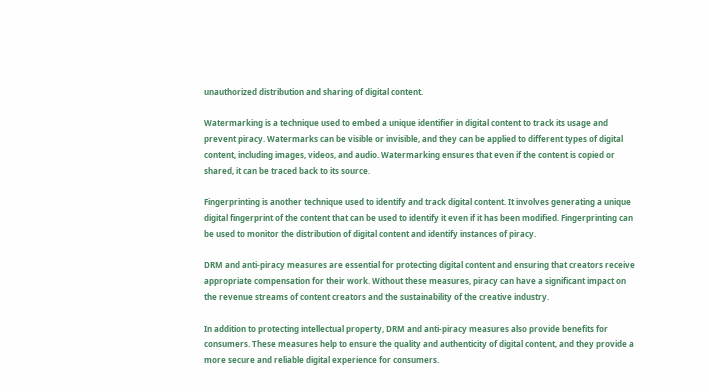unauthorized distribution and sharing of digital content.

Watermarking is a technique used to embed a unique identifier in digital content to track its usage and prevent piracy. Watermarks can be visible or invisible, and they can be applied to different types of digital content, including images, videos, and audio. Watermarking ensures that even if the content is copied or shared, it can be traced back to its source.

Fingerprinting is another technique used to identify and track digital content. It involves generating a unique digital fingerprint of the content that can be used to identify it even if it has been modified. Fingerprinting can be used to monitor the distribution of digital content and identify instances of piracy.

DRM and anti-piracy measures are essential for protecting digital content and ensuring that creators receive appropriate compensation for their work. Without these measures, piracy can have a significant impact on the revenue streams of content creators and the sustainability of the creative industry.

In addition to protecting intellectual property, DRM and anti-piracy measures also provide benefits for consumers. These measures help to ensure the quality and authenticity of digital content, and they provide a more secure and reliable digital experience for consumers.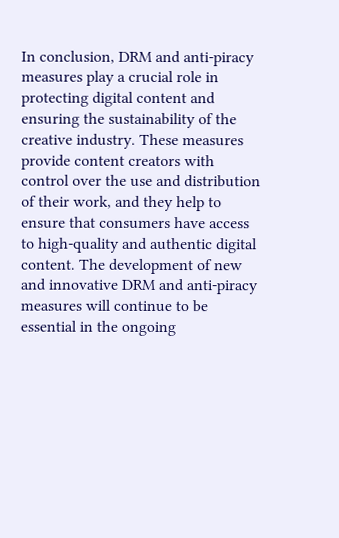In conclusion, DRM and anti-piracy measures play a crucial role in protecting digital content and ensuring the sustainability of the creative industry. These measures provide content creators with control over the use and distribution of their work, and they help to ensure that consumers have access to high-quality and authentic digital content. The development of new and innovative DRM and anti-piracy measures will continue to be essential in the ongoing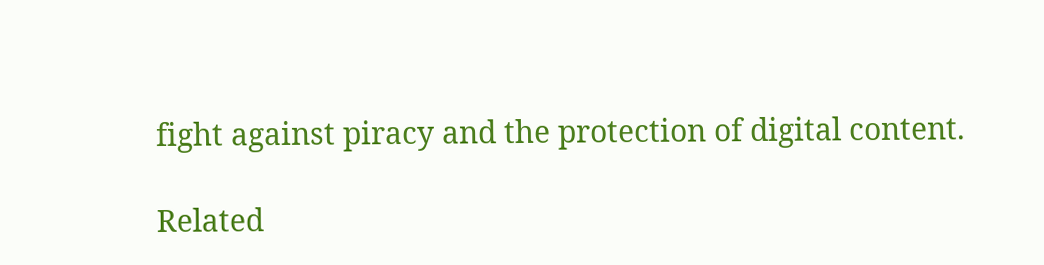fight against piracy and the protection of digital content.

Related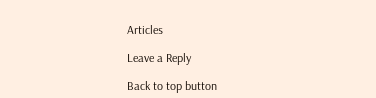Articles

Leave a Reply

Back to top button